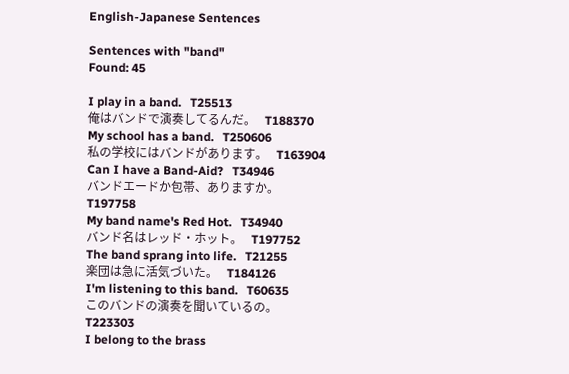English-Japanese Sentences

Sentences with "band"
Found: 45

I play in a band.   T25513
俺はバンドで演奏してるんだ。   T188370
My school has a band.   T250606
私の学校にはバンドがあります。   T163904
Can I have a Band-Aid?   T34946
バンドエードか包帯、ありますか。   T197758
My band name's Red Hot.   T34940
バンド名はレッド・ホット。   T197752
The band sprang into life.   T21255
楽団は急に活気づいた。   T184126
I'm listening to this band.   T60635
このバンドの演奏を聞いているの。   T223303
I belong to the brass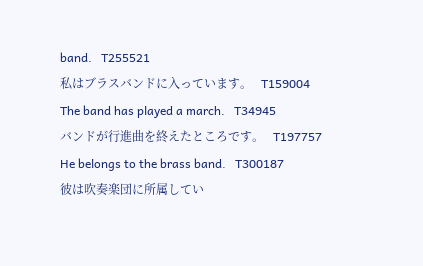band.   T255521
私はブラスバンドに入っています。   T159004
The band has played a march.   T34945
バンドが行進曲を終えたところです。   T197757
He belongs to the brass band.   T300187
彼は吹奏楽団に所属してい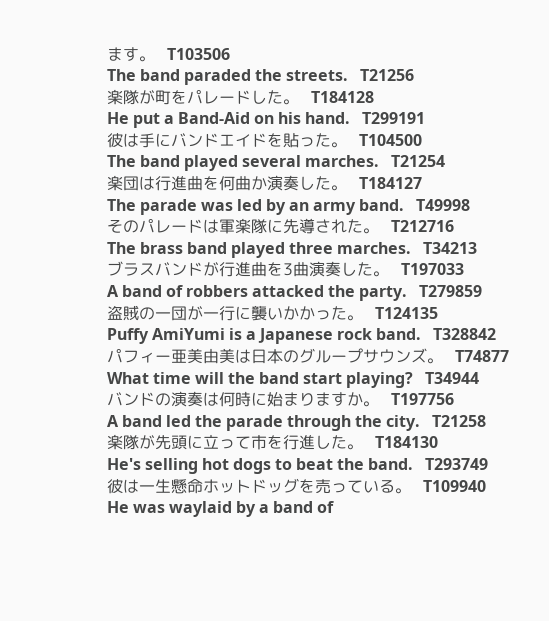ます。   T103506
The band paraded the streets.   T21256
楽隊が町をパレードした。   T184128
He put a Band-Aid on his hand.   T299191
彼は手にバンドエイドを貼った。   T104500
The band played several marches.   T21254
楽団は行進曲を何曲か演奏した。   T184127
The parade was led by an army band.   T49998
そのパレードは軍楽隊に先導された。   T212716
The brass band played three marches.   T34213
ブラスバンドが行進曲を3曲演奏した。   T197033
A band of robbers attacked the party.   T279859
盗賊の一団が一行に襲いかかった。   T124135
Puffy AmiYumi is a Japanese rock band.   T328842
パフィー亜美由美は日本のグループサウンズ。   T74877
What time will the band start playing?   T34944
バンドの演奏は何時に始まりますか。   T197756
A band led the parade through the city.   T21258
楽隊が先頭に立って市を行進した。   T184130
He's selling hot dogs to beat the band.   T293749
彼は一生懸命ホットドッグを売っている。   T109940
He was waylaid by a band of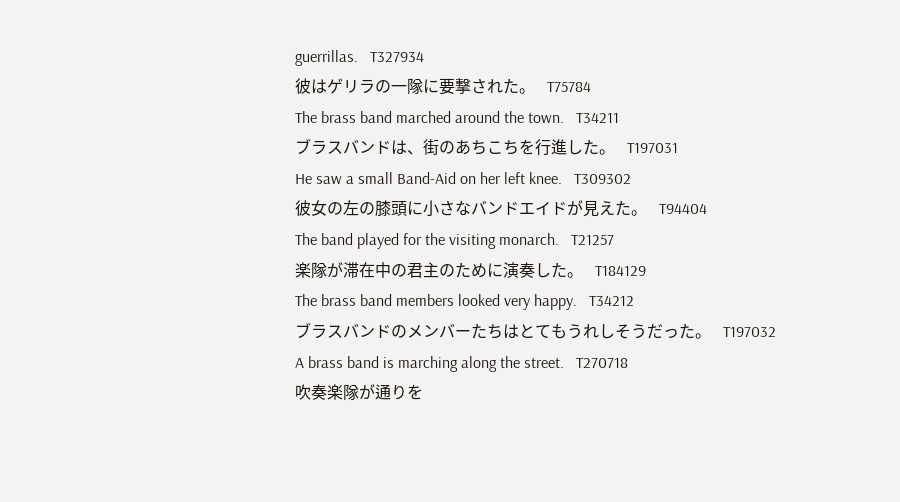guerrillas.   T327934
彼はゲリラの一隊に要撃された。   T75784
The brass band marched around the town.   T34211
ブラスバンドは、街のあちこちを行進した。   T197031
He saw a small Band-Aid on her left knee.   T309302
彼女の左の膝頭に小さなバンドエイドが見えた。   T94404
The band played for the visiting monarch.   T21257
楽隊が滞在中の君主のために演奏した。   T184129
The brass band members looked very happy.   T34212
ブラスバンドのメンバーたちはとてもうれしそうだった。   T197032
A brass band is marching along the street.   T270718
吹奏楽隊が通りを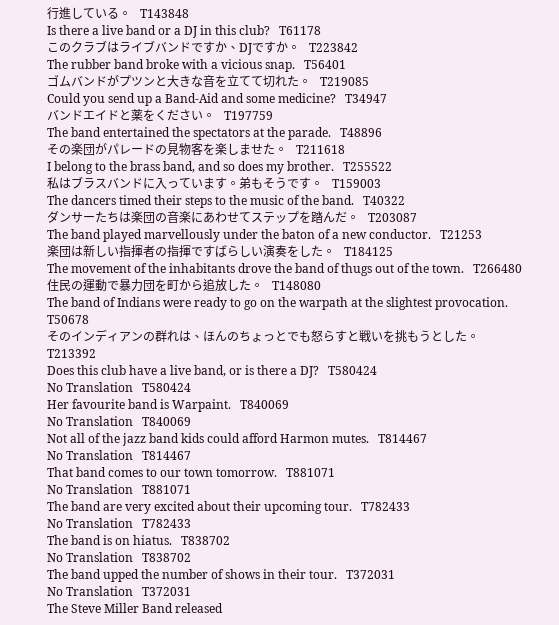行進している。   T143848
Is there a live band or a DJ in this club?   T61178
このクラブはライブバンドですか、DJですか。   T223842
The rubber band broke with a vicious snap.   T56401
ゴムバンドがプツンと大きな音を立てて切れた。   T219085
Could you send up a Band-Aid and some medicine?   T34947
バンドエイドと薬をください。   T197759
The band entertained the spectators at the parade.   T48896
その楽団がパレードの見物客を楽しませた。   T211618
I belong to the brass band, and so does my brother.   T255522
私はブラスバンドに入っています。弟もそうです。   T159003
The dancers timed their steps to the music of the band.   T40322
ダンサーたちは楽団の音楽にあわせてステップを踏んだ。   T203087
The band played marvellously under the baton of a new conductor.   T21253
楽団は新しい指揮者の指揮ですばらしい演奏をした。   T184125
The movement of the inhabitants drove the band of thugs out of the town.   T266480
住民の運動で暴力団を町から追放した。   T148080
The band of Indians were ready to go on the warpath at the slightest provocation.   T50678
そのインディアンの群れは、ほんのちょっとでも怒らすと戦いを挑もうとした。   T213392
Does this club have a live band, or is there a DJ?   T580424
No Translation   T580424
Her favourite band is Warpaint.   T840069
No Translation   T840069
Not all of the jazz band kids could afford Harmon mutes.   T814467
No Translation   T814467
That band comes to our town tomorrow.   T881071
No Translation   T881071
The band are very excited about their upcoming tour.   T782433
No Translation   T782433
The band is on hiatus.   T838702
No Translation   T838702
The band upped the number of shows in their tour.   T372031
No Translation   T372031
The Steve Miller Band released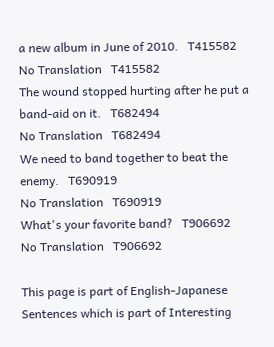a new album in June of 2010.   T415582
No Translation   T415582
The wound stopped hurting after he put a band-aid on it.   T682494
No Translation   T682494
We need to band together to beat the enemy.   T690919
No Translation   T690919
What's your favorite band?   T906692
No Translation   T906692

This page is part of English-Japanese Sentences which is part of Interesting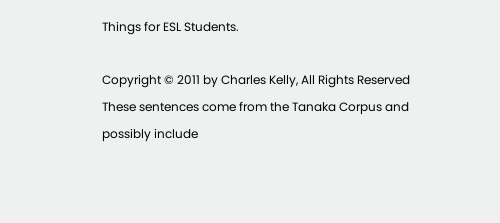Things for ESL Students.

Copyright © 2011 by Charles Kelly, All Rights Reserved
These sentences come from the Tanaka Corpus and possibly include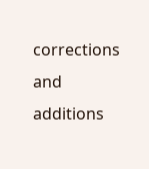corrections and additions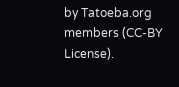by Tatoeba.org members (CC-BY License).